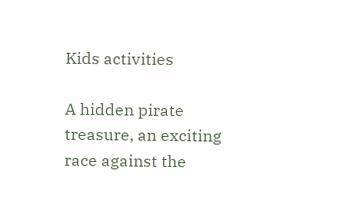Kids activities

A hidden pirate treasure, an exciting race against the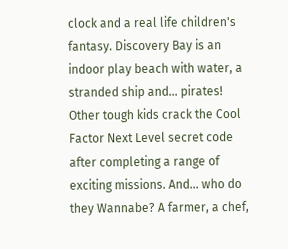clock and a real life children's fantasy. Discovery Bay is an indoor play beach with water, a stranded ship and... pirates! Other tough kids crack the Cool Factor Next Level secret code after completing a range of exciting missions. And... who do they Wannabe? A farmer, a chef,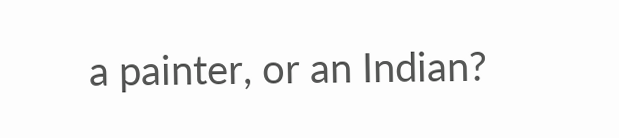a painter, or an Indian?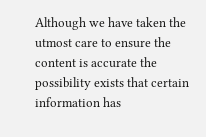Although we have taken the utmost care to ensure the content is accurate the possibility exists that certain information has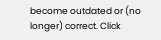become outdated or (no longer) correct. Click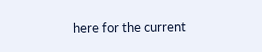here for the current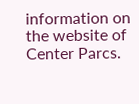information on the website of Center Parcs.